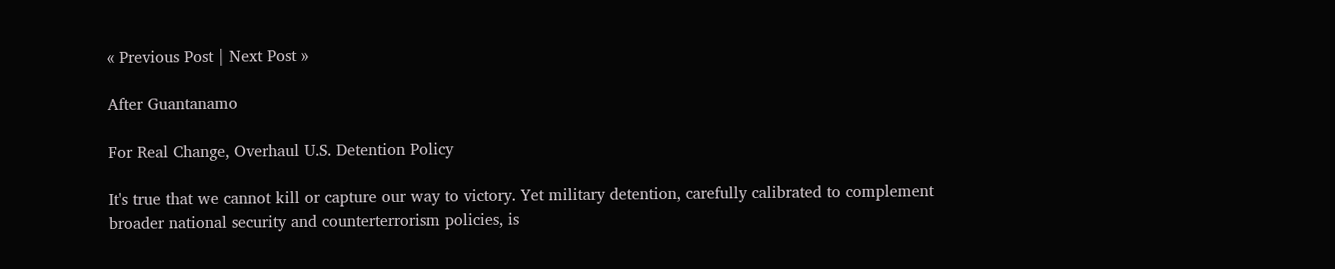« Previous Post | Next Post »

After Guantanamo

For Real Change, Overhaul U.S. Detention Policy

It's true that we cannot kill or capture our way to victory. Yet military detention, carefully calibrated to complement broader national security and counterterrorism policies, is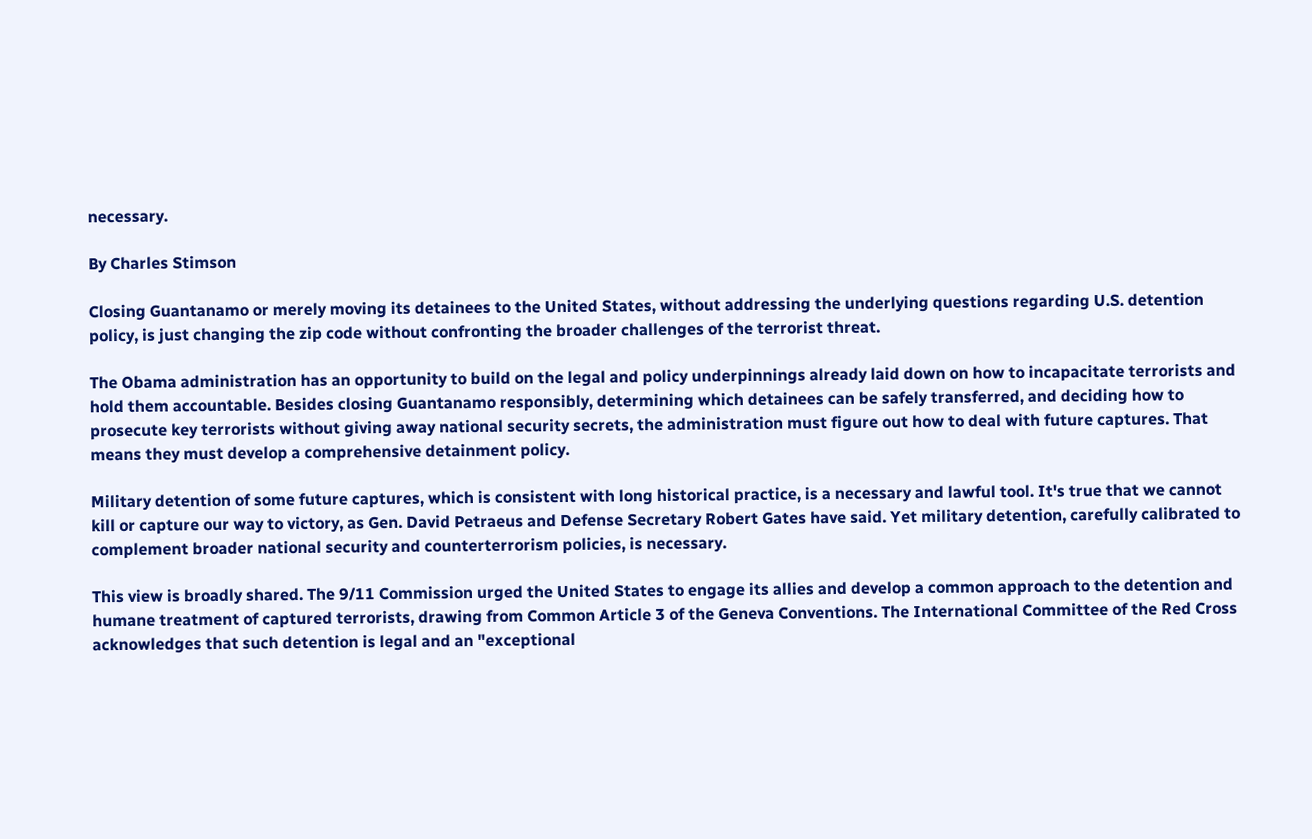necessary.

By Charles Stimson

Closing Guantanamo or merely moving its detainees to the United States, without addressing the underlying questions regarding U.S. detention policy, is just changing the zip code without confronting the broader challenges of the terrorist threat.

The Obama administration has an opportunity to build on the legal and policy underpinnings already laid down on how to incapacitate terrorists and hold them accountable. Besides closing Guantanamo responsibly, determining which detainees can be safely transferred, and deciding how to prosecute key terrorists without giving away national security secrets, the administration must figure out how to deal with future captures. That means they must develop a comprehensive detainment policy.

Military detention of some future captures, which is consistent with long historical practice, is a necessary and lawful tool. It's true that we cannot kill or capture our way to victory, as Gen. David Petraeus and Defense Secretary Robert Gates have said. Yet military detention, carefully calibrated to complement broader national security and counterterrorism policies, is necessary.

This view is broadly shared. The 9/11 Commission urged the United States to engage its allies and develop a common approach to the detention and humane treatment of captured terrorists, drawing from Common Article 3 of the Geneva Conventions. The International Committee of the Red Cross acknowledges that such detention is legal and an "exceptional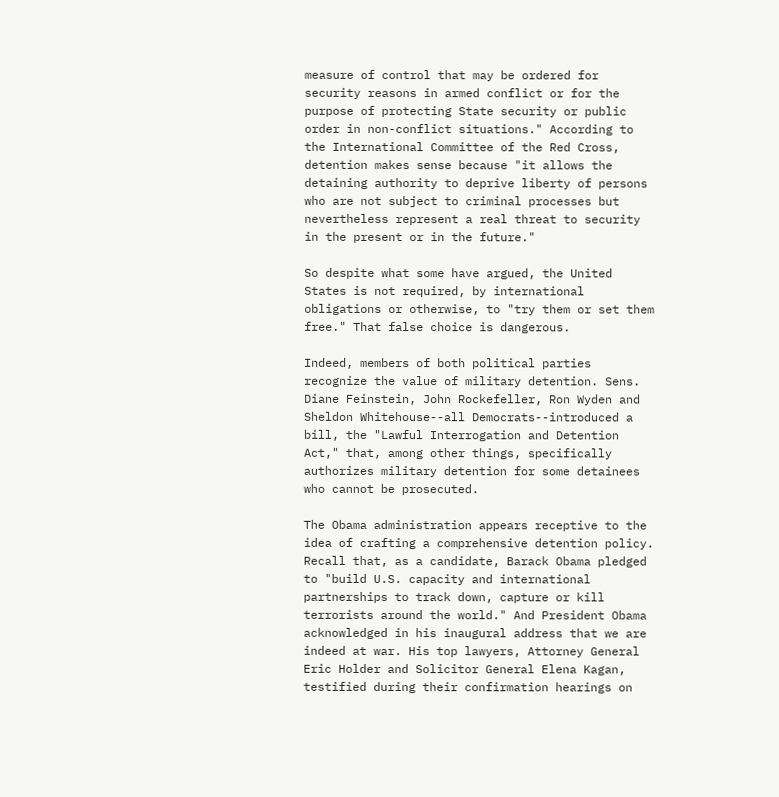measure of control that may be ordered for security reasons in armed conflict or for the purpose of protecting State security or public order in non-conflict situations." According to the International Committee of the Red Cross, detention makes sense because "it allows the detaining authority to deprive liberty of persons who are not subject to criminal processes but nevertheless represent a real threat to security in the present or in the future."

So despite what some have argued, the United States is not required, by international obligations or otherwise, to "try them or set them free." That false choice is dangerous.

Indeed, members of both political parties recognize the value of military detention. Sens. Diane Feinstein, John Rockefeller, Ron Wyden and Sheldon Whitehouse--all Democrats--introduced a bill, the "Lawful Interrogation and Detention Act," that, among other things, specifically authorizes military detention for some detainees who cannot be prosecuted.

The Obama administration appears receptive to the idea of crafting a comprehensive detention policy. Recall that, as a candidate, Barack Obama pledged to "build U.S. capacity and international partnerships to track down, capture or kill terrorists around the world." And President Obama acknowledged in his inaugural address that we are indeed at war. His top lawyers, Attorney General Eric Holder and Solicitor General Elena Kagan, testified during their confirmation hearings on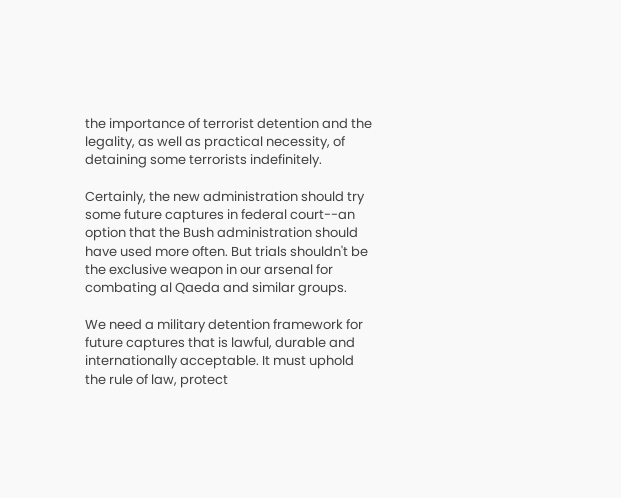the importance of terrorist detention and the legality, as well as practical necessity, of detaining some terrorists indefinitely.

Certainly, the new administration should try some future captures in federal court--an option that the Bush administration should have used more often. But trials shouldn't be the exclusive weapon in our arsenal for combating al Qaeda and similar groups.

We need a military detention framework for future captures that is lawful, durable and internationally acceptable. It must uphold the rule of law, protect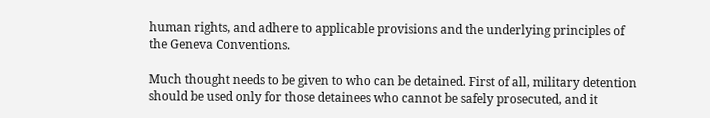human rights, and adhere to applicable provisions and the underlying principles of the Geneva Conventions.

Much thought needs to be given to who can be detained. First of all, military detention should be used only for those detainees who cannot be safely prosecuted, and it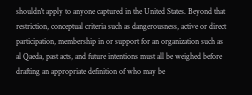shouldn't apply to anyone captured in the United States. Beyond that restriction, conceptual criteria such as dangerousness, active or direct participation, membership in or support for an organization such as al Qaeda, past acts, and future intentions must all be weighed before drafting an appropriate definition of who may be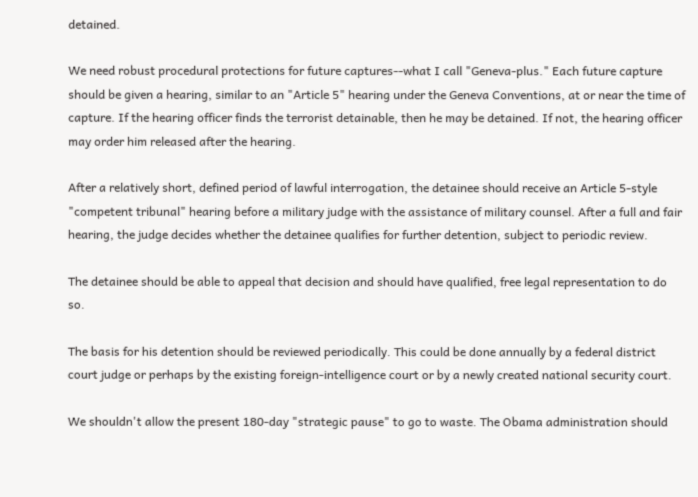detained.

We need robust procedural protections for future captures--what I call "Geneva-plus." Each future capture should be given a hearing, similar to an "Article 5" hearing under the Geneva Conventions, at or near the time of capture. If the hearing officer finds the terrorist detainable, then he may be detained. If not, the hearing officer may order him released after the hearing.

After a relatively short, defined period of lawful interrogation, the detainee should receive an Article 5-style "competent tribunal" hearing before a military judge with the assistance of military counsel. After a full and fair hearing, the judge decides whether the detainee qualifies for further detention, subject to periodic review.

The detainee should be able to appeal that decision and should have qualified, free legal representation to do so.

The basis for his detention should be reviewed periodically. This could be done annually by a federal district court judge or perhaps by the existing foreign-intelligence court or by a newly created national security court.

We shouldn't allow the present 180-day "strategic pause" to go to waste. The Obama administration should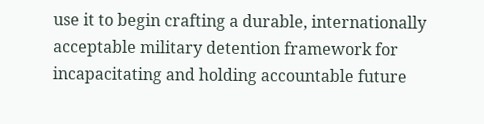use it to begin crafting a durable, internationally acceptable military detention framework for incapacitating and holding accountable future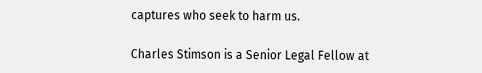captures who seek to harm us.

Charles Stimson is a Senior Legal Fellow at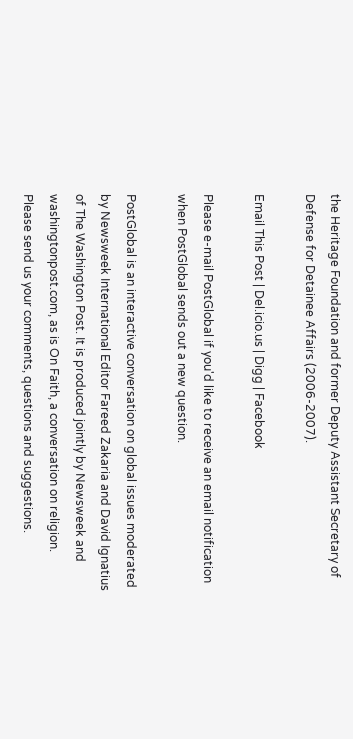the Heritage Foundation and former Deputy Assistant Secretary of Defense for Detainee Affairs (2006-2007).

Email This Post | Del.icio.us | Digg | Facebook

Please e-mail PostGlobal if you'd like to receive an email notification when PostGlobal sends out a new question.

PostGlobal is an interactive conversation on global issues moderated by Newsweek International Editor Fareed Zakaria and David Ignatius of The Washington Post. It is produced jointly by Newsweek and washingtonpost.com, as is On Faith, a conversation on religion. Please send us your comments, questions and suggestions.